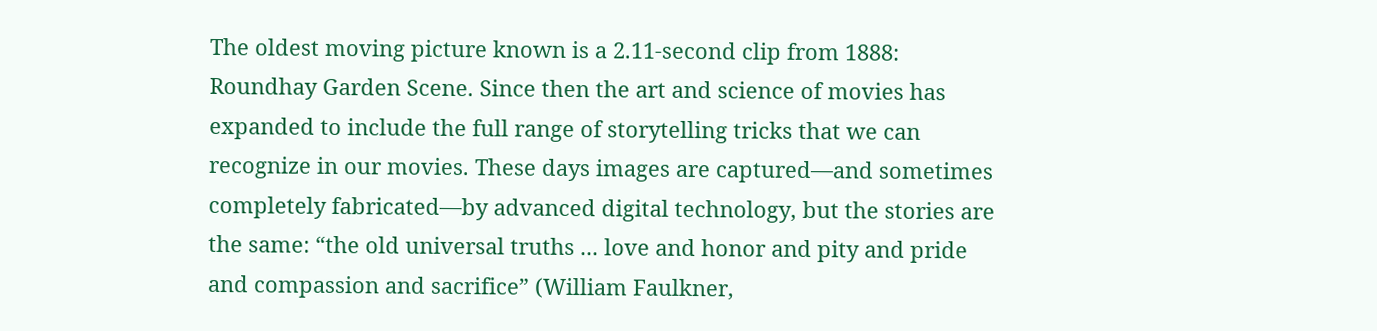The oldest moving picture known is a 2.11-second clip from 1888: Roundhay Garden Scene. Since then the art and science of movies has expanded to include the full range of storytelling tricks that we can recognize in our movies. These days images are captured—and sometimes completely fabricated—by advanced digital technology, but the stories are the same: “the old universal truths ... love and honor and pity and pride and compassion and sacrifice” (William Faulkner,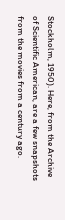Stockholm, 1950). Here, from the Archive of Scientific American, are a few snapshots from the movies from a century ago.